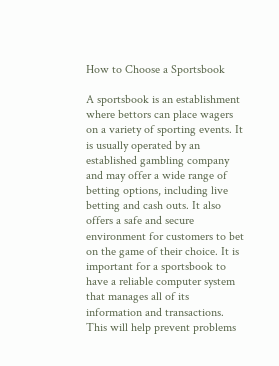How to Choose a Sportsbook

A sportsbook is an establishment where bettors can place wagers on a variety of sporting events. It is usually operated by an established gambling company and may offer a wide range of betting options, including live betting and cash outs. It also offers a safe and secure environment for customers to bet on the game of their choice. It is important for a sportsbook to have a reliable computer system that manages all of its information and transactions. This will help prevent problems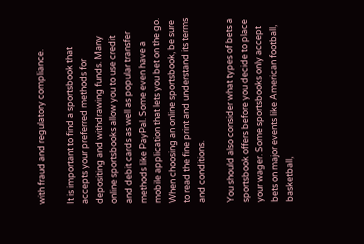with fraud and regulatory compliance.

It is important to find a sportsbook that accepts your preferred methods for depositing and withdrawing funds. Many online sportsbooks allow you to use credit and debit cards as well as popular transfer methods like PayPal. Some even have a mobile application that lets you bet on the go. When choosing an online sportsbook, be sure to read the fine print and understand its terms and conditions.

You should also consider what types of bets a sportsbook offers before you decide to place your wager. Some sportsbooks only accept bets on major events like American football, basketball,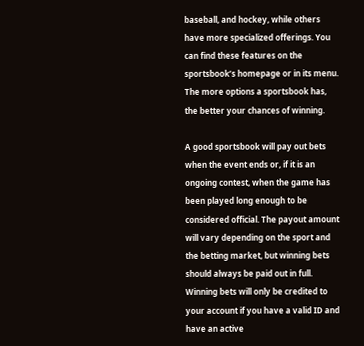baseball, and hockey, while others have more specialized offerings. You can find these features on the sportsbook’s homepage or in its menu. The more options a sportsbook has, the better your chances of winning.

A good sportsbook will pay out bets when the event ends or, if it is an ongoing contest, when the game has been played long enough to be considered official. The payout amount will vary depending on the sport and the betting market, but winning bets should always be paid out in full. Winning bets will only be credited to your account if you have a valid ID and have an active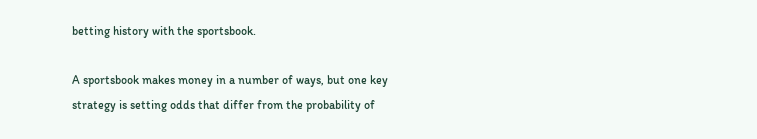betting history with the sportsbook.

A sportsbook makes money in a number of ways, but one key strategy is setting odds that differ from the probability of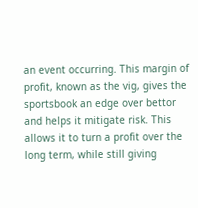an event occurring. This margin of profit, known as the vig, gives the sportsbook an edge over bettor and helps it mitigate risk. This allows it to turn a profit over the long term, while still giving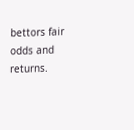bettors fair odds and returns.